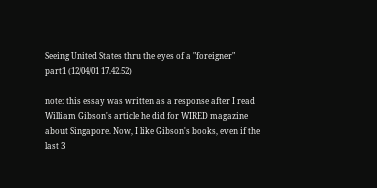Seeing United States thru the eyes of a "foreigner"
part1 (12/04/01 17.42.52)

note: this essay was written as a response after I read William Gibson's article he did for WIRED magazine about Singapore. Now, I like Gibson's books, even if the last 3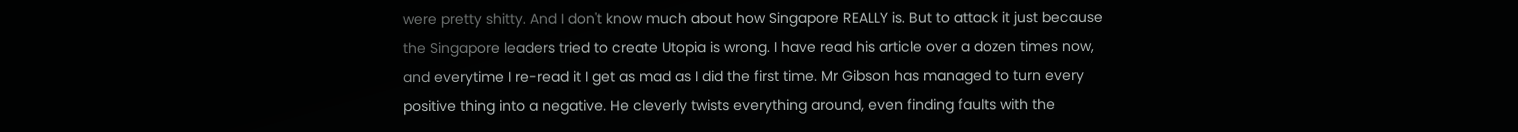were pretty shitty. And I don't know much about how Singapore REALLY is. But to attack it just because the Singapore leaders tried to create Utopia is wrong. I have read his article over a dozen times now, and everytime I re-read it I get as mad as I did the first time. Mr Gibson has managed to turn every positive thing into a negative. He cleverly twists everything around, even finding faults with the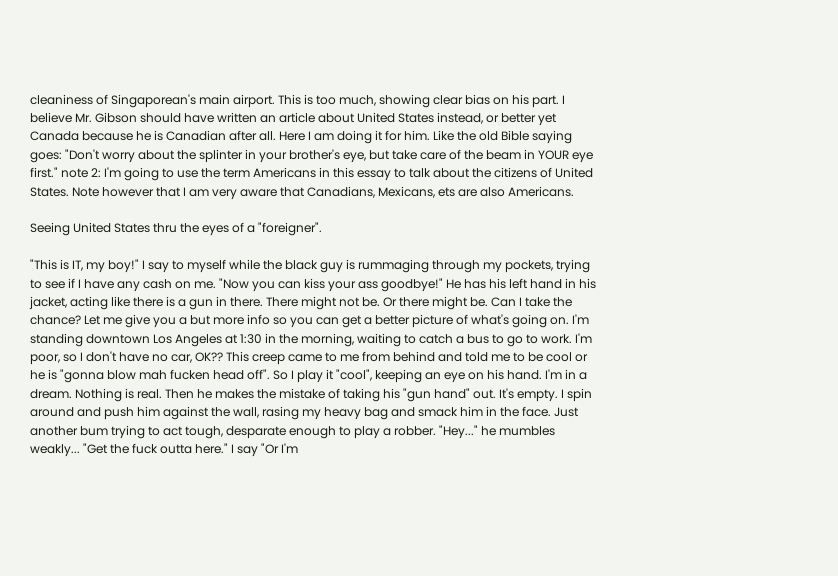cleaniness of Singaporean's main airport. This is too much, showing clear bias on his part. I believe Mr. Gibson should have written an article about United States instead, or better yet Canada because he is Canadian after all. Here I am doing it for him. Like the old Bible saying goes: "Don't worry about the splinter in your brother's eye, but take care of the beam in YOUR eye first." note 2: I'm going to use the term Americans in this essay to talk about the citizens of United States. Note however that I am very aware that Canadians, Mexicans, ets are also Americans.

Seeing United States thru the eyes of a "foreigner".

"This is IT, my boy!" I say to myself while the black guy is rummaging through my pockets, trying to see if I have any cash on me. "Now you can kiss your ass goodbye!" He has his left hand in his jacket, acting like there is a gun in there. There might not be. Or there might be. Can I take the chance? Let me give you a but more info so you can get a better picture of what's going on. I'm standing downtown Los Angeles at 1:30 in the morning, waiting to catch a bus to go to work. I'm poor, so I don't have no car, OK?? This creep came to me from behind and told me to be cool or he is "gonna blow mah fucken head off". So I play it "cool", keeping an eye on his hand. I'm in a dream. Nothing is real. Then he makes the mistake of taking his "gun hand" out. It's empty. I spin around and push him against the wall, rasing my heavy bag and smack him in the face. Just another bum trying to act tough, desparate enough to play a robber. "Hey..." he mumbles weakly... "Get the fuck outta here." I say "Or I'm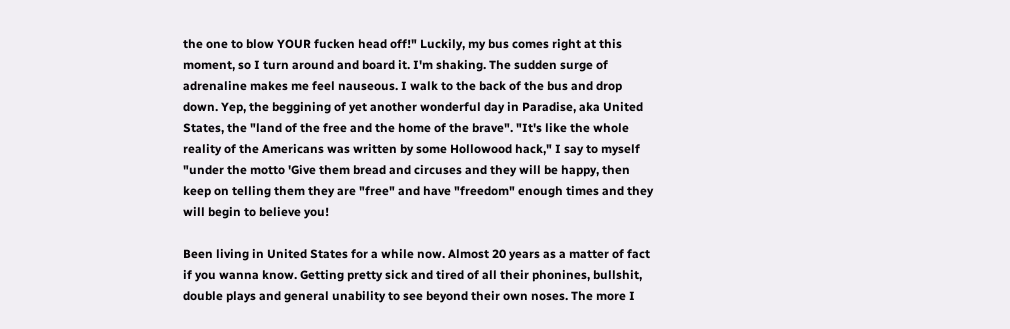the one to blow YOUR fucken head off!" Luckily, my bus comes right at this moment, so I turn around and board it. I'm shaking. The sudden surge of adrenaline makes me feel nauseous. I walk to the back of the bus and drop down. Yep, the beggining of yet another wonderful day in Paradise, aka United States, the "land of the free and the home of the brave". "It's like the whole reality of the Americans was written by some Hollowood hack," I say to myself "under the motto 'Give them bread and circuses and they will be happy, then keep on telling them they are "free" and have "freedom" enough times and they will begin to believe you!

Been living in United States for a while now. Almost 20 years as a matter of fact if you wanna know. Getting pretty sick and tired of all their phonines, bullshit, double plays and general unability to see beyond their own noses. The more I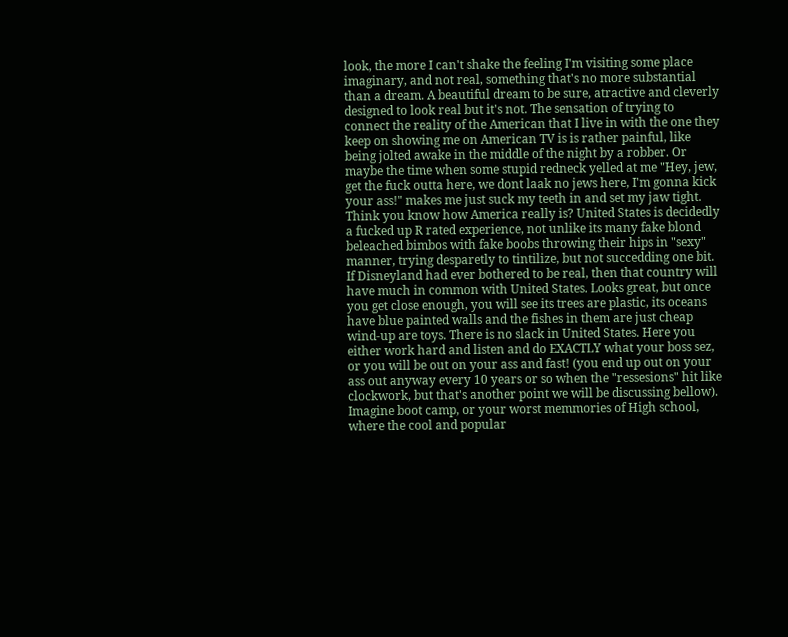look, the more I can't shake the feeling I'm visiting some place imaginary, and not real, something that's no more substantial than a dream. A beautiful dream to be sure, atractive and cleverly designed to look real but it's not. The sensation of trying to connect the reality of the American that I live in with the one they keep on showing me on American TV is is rather painful, like being jolted awake in the middle of the night by a robber. Or maybe the time when some stupid redneck yelled at me "Hey, jew, get the fuck outta here, we dont laak no jews here, I'm gonna kick your ass!" makes me just suck my teeth in and set my jaw tight. Think you know how America really is? United States is decidedly a fucked up R rated experience, not unlike its many fake blond beleached bimbos with fake boobs throwing their hips in "sexy" manner, trying desparetly to tintilize, but not succedding one bit. If Disneyland had ever bothered to be real, then that country will have much in common with United States. Looks great, but once you get close enough, you will see its trees are plastic, its oceans have blue painted walls and the fishes in them are just cheap wind-up are toys. There is no slack in United States. Here you either work hard and listen and do EXACTLY what your boss sez, or you will be out on your ass and fast! (you end up out on your ass out anyway every 10 years or so when the "ressesions" hit like clockwork, but that's another point we will be discussing bellow). Imagine boot camp, or your worst memmories of High school, where the cool and popular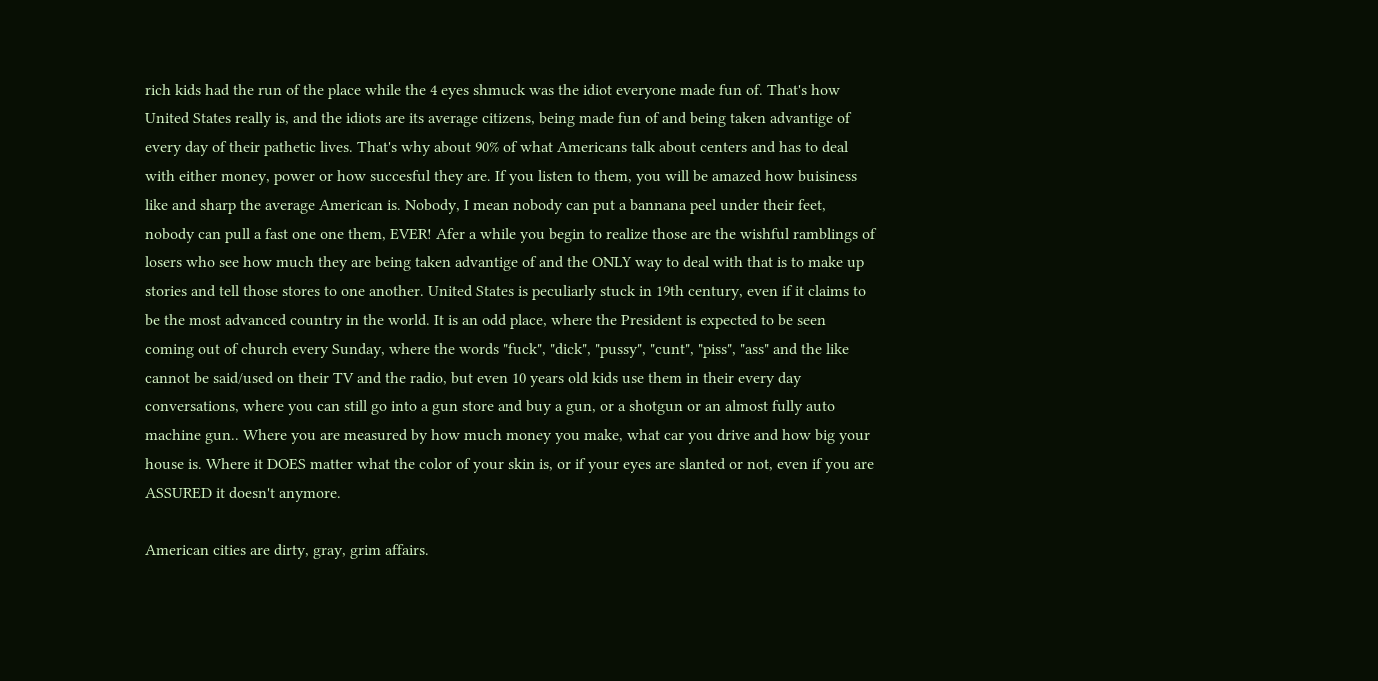rich kids had the run of the place while the 4 eyes shmuck was the idiot everyone made fun of. That's how United States really is, and the idiots are its average citizens, being made fun of and being taken advantige of every day of their pathetic lives. That's why about 90% of what Americans talk about centers and has to deal with either money, power or how succesful they are. If you listen to them, you will be amazed how buisiness like and sharp the average American is. Nobody, I mean nobody can put a bannana peel under their feet, nobody can pull a fast one one them, EVER! Afer a while you begin to realize those are the wishful ramblings of losers who see how much they are being taken advantige of and the ONLY way to deal with that is to make up stories and tell those stores to one another. United States is peculiarly stuck in 19th century, even if it claims to be the most advanced country in the world. It is an odd place, where the President is expected to be seen coming out of church every Sunday, where the words "fuck", "dick", "pussy", "cunt", "piss", "ass" and the like cannot be said/used on their TV and the radio, but even 10 years old kids use them in their every day conversations, where you can still go into a gun store and buy a gun, or a shotgun or an almost fully auto machine gun.. Where you are measured by how much money you make, what car you drive and how big your house is. Where it DOES matter what the color of your skin is, or if your eyes are slanted or not, even if you are ASSURED it doesn't anymore.

American cities are dirty, gray, grim affairs.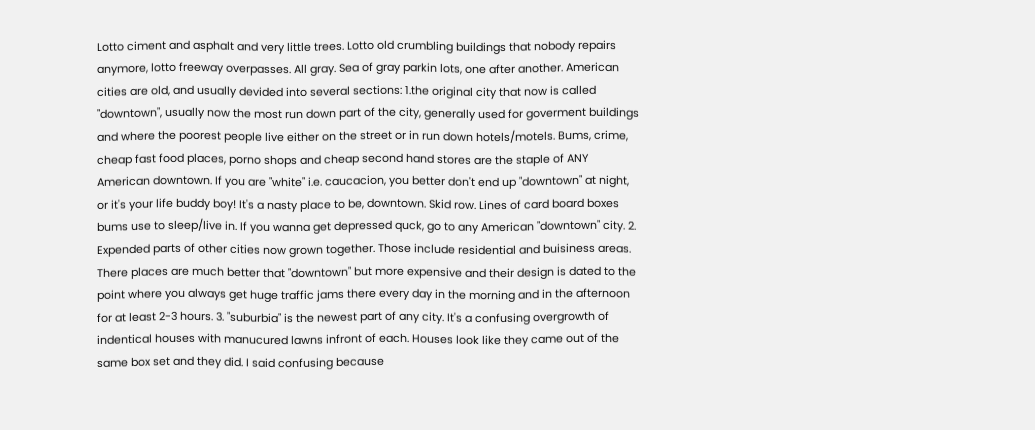Lotto ciment and asphalt and very little trees. Lotto old crumbling buildings that nobody repairs anymore, lotto freeway overpasses. All gray. Sea of gray parkin lots, one after another. American cities are old, and usually devided into several sections: 1.the original city that now is called "downtown", usually now the most run down part of the city, generally used for goverment buildings and where the poorest people live either on the street or in run down hotels/motels. Bums, crime, cheap fast food places, porno shops and cheap second hand stores are the staple of ANY American downtown. If you are "white" i.e. caucacion, you better don't end up "downtown" at night, or it's your life buddy boy! It's a nasty place to be, downtown. Skid row. Lines of card board boxes bums use to sleep/live in. If you wanna get depressed quck, go to any American "downtown" city. 2. Expended parts of other cities now grown together. Those include residential and buisiness areas. There places are much better that "downtown" but more expensive and their design is dated to the point where you always get huge traffic jams there every day in the morning and in the afternoon for at least 2-3 hours. 3. "suburbia" is the newest part of any city. It's a confusing overgrowth of indentical houses with manucured lawns infront of each. Houses look like they came out of the same box set and they did. I said confusing because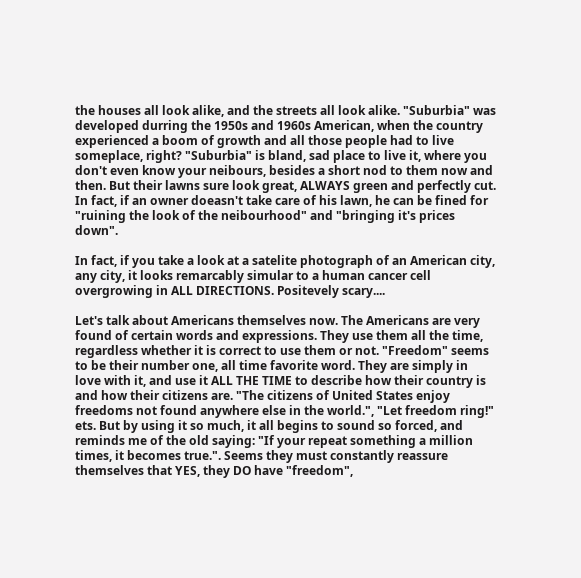the houses all look alike, and the streets all look alike. "Suburbia" was developed durring the 1950s and 1960s American, when the country experienced a boom of growth and all those people had to live someplace, right? "Suburbia" is bland, sad place to live it, where you don't even know your neibours, besides a short nod to them now and then. But their lawns sure look great, ALWAYS green and perfectly cut. In fact, if an owner doeasn't take care of his lawn, he can be fined for "ruining the look of the neibourhood" and "bringing it's prices down".

In fact, if you take a look at a satelite photograph of an American city, any city, it looks remarcably simular to a human cancer cell overgrowing in ALL DIRECTIONS. Positevely scary....

Let's talk about Americans themselves now. The Americans are very found of certain words and expressions. They use them all the time, regardless whether it is correct to use them or not. "Freedom" seems to be their number one, all time favorite word. They are simply in love with it, and use it ALL THE TIME to describe how their country is and how their citizens are. "The citizens of United States enjoy freedoms not found anywhere else in the world.", "Let freedom ring!" ets. But by using it so much, it all begins to sound so forced, and reminds me of the old saying: "If your repeat something a million times, it becomes true.". Seems they must constantly reassure themselves that YES, they DO have "freedom",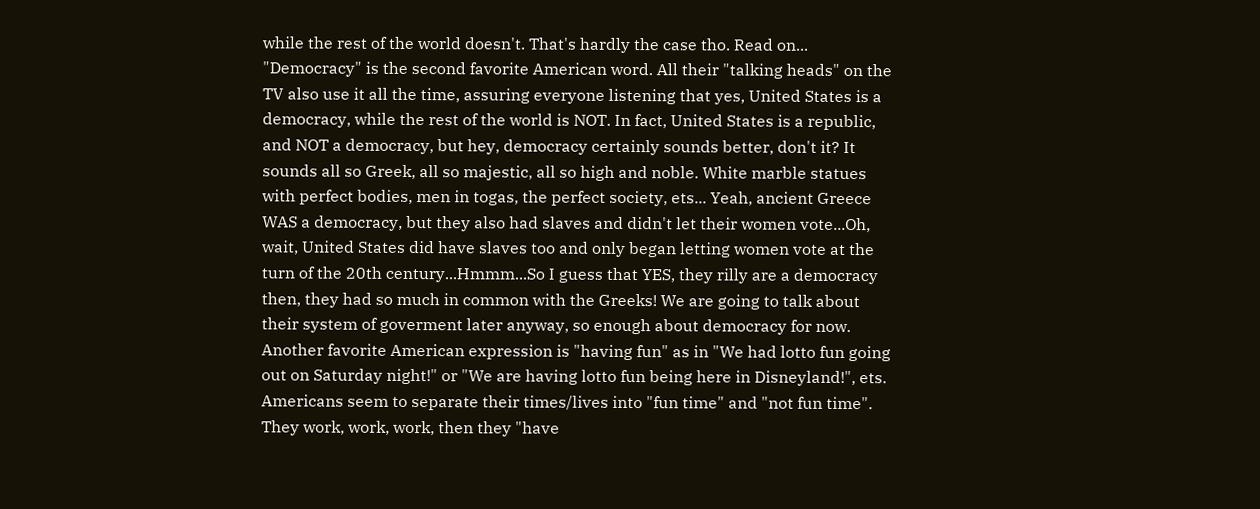while the rest of the world doesn't. That's hardly the case tho. Read on... "Democracy" is the second favorite American word. All their "talking heads" on the TV also use it all the time, assuring everyone listening that yes, United States is a democracy, while the rest of the world is NOT. In fact, United States is a republic, and NOT a democracy, but hey, democracy certainly sounds better, don't it? It sounds all so Greek, all so majestic, all so high and noble. White marble statues with perfect bodies, men in togas, the perfect society, ets... Yeah, ancient Greece WAS a democracy, but they also had slaves and didn't let their women vote...Oh, wait, United States did have slaves too and only began letting women vote at the turn of the 20th century...Hmmm...So I guess that YES, they rilly are a democracy then, they had so much in common with the Greeks! We are going to talk about their system of goverment later anyway, so enough about democracy for now. Another favorite American expression is "having fun" as in "We had lotto fun going out on Saturday night!" or "We are having lotto fun being here in Disneyland!", ets. Americans seem to separate their times/lives into "fun time" and "not fun time". They work, work, work, then they "have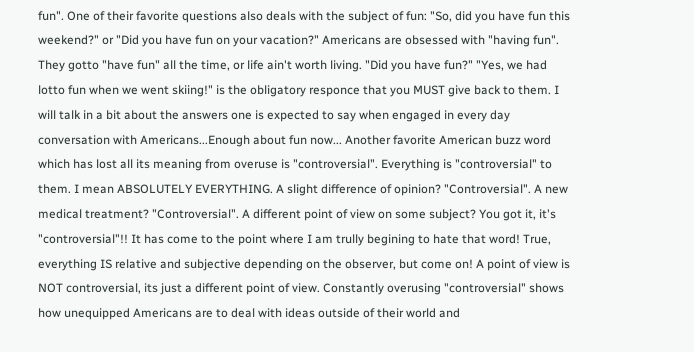fun". One of their favorite questions also deals with the subject of fun: "So, did you have fun this weekend?" or "Did you have fun on your vacation?" Americans are obsessed with "having fun". They gotto "have fun" all the time, or life ain't worth living. "Did you have fun?" "Yes, we had lotto fun when we went skiing!" is the obligatory responce that you MUST give back to them. I will talk in a bit about the answers one is expected to say when engaged in every day conversation with Americans...Enough about fun now... Another favorite American buzz word which has lost all its meaning from overuse is "controversial". Everything is "controversial" to them. I mean ABSOLUTELY EVERYTHING. A slight difference of opinion? "Controversial". A new medical treatment? "Controversial". A different point of view on some subject? You got it, it's "controversial"!! It has come to the point where I am trully begining to hate that word! True, everything IS relative and subjective depending on the observer, but come on! A point of view is NOT controversial, its just a different point of view. Constantly overusing "controversial" shows how unequipped Americans are to deal with ideas outside of their world and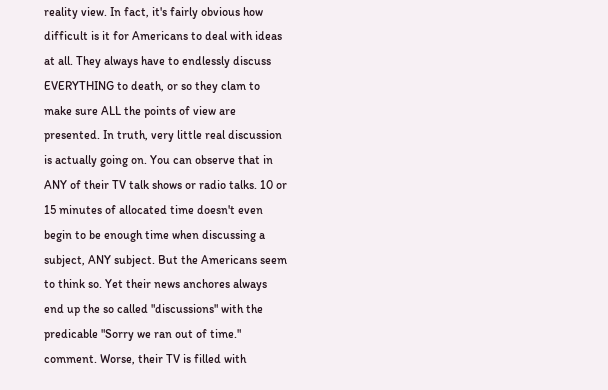reality view. In fact, it's fairly obvious how difficult is it for Americans to deal with ideas at all. They always have to endlessly discuss EVERYTHING to death, or so they clam to make sure ALL the points of view are presented. In truth, very little real discussion is actually going on. You can observe that in ANY of their TV talk shows or radio talks. 10 or 15 minutes of allocated time doesn't even begin to be enough time when discussing a subject, ANY subject. But the Americans seem to think so. Yet their news anchores always end up the so called "discussions" with the predicable "Sorry we ran out of time." comment. Worse, their TV is filled with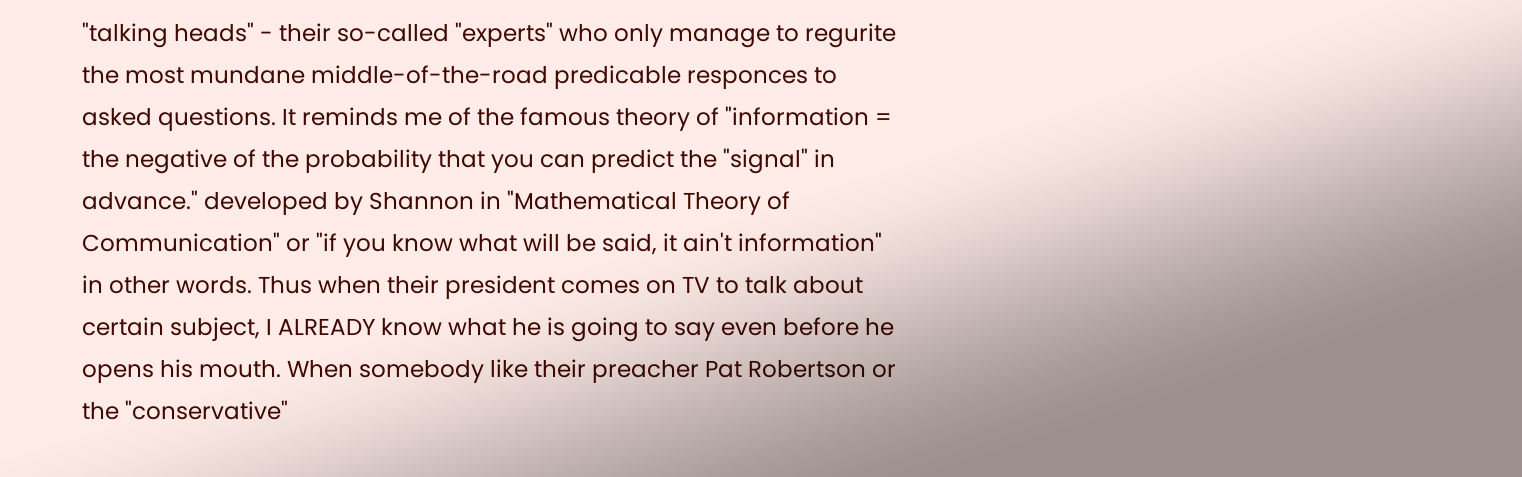"talking heads" - their so-called "experts" who only manage to regurite the most mundane middle-of-the-road predicable responces to asked questions. It reminds me of the famous theory of "information = the negative of the probability that you can predict the "signal" in advance." developed by Shannon in "Mathematical Theory of Communication" or "if you know what will be said, it ain't information" in other words. Thus when their president comes on TV to talk about certain subject, I ALREADY know what he is going to say even before he opens his mouth. When somebody like their preacher Pat Robertson or the "conservative"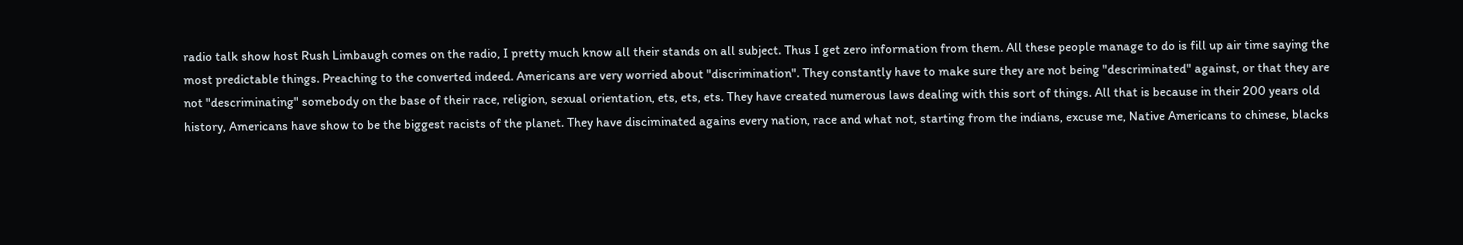radio talk show host Rush Limbaugh comes on the radio, I pretty much know all their stands on all subject. Thus I get zero information from them. All these people manage to do is fill up air time saying the most predictable things. Preaching to the converted indeed. Americans are very worried about "discrimination". They constantly have to make sure they are not being "descriminated" against, or that they are not "descriminating" somebody on the base of their race, religion, sexual orientation, ets, ets, ets. They have created numerous laws dealing with this sort of things. All that is because in their 200 years old history, Americans have show to be the biggest racists of the planet. They have disciminated agains every nation, race and what not, starting from the indians, excuse me, Native Americans to chinese, blacks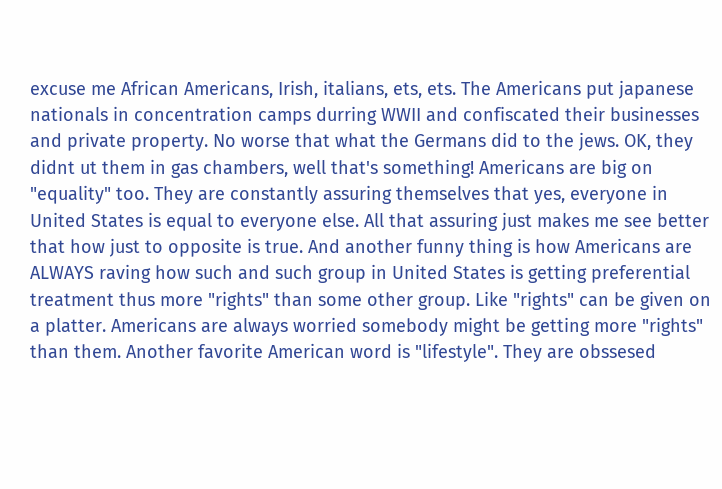excuse me African Americans, Irish, italians, ets, ets. The Americans put japanese nationals in concentration camps durring WWII and confiscated their businesses and private property. No worse that what the Germans did to the jews. OK, they didnt ut them in gas chambers, well that's something! Americans are big on "equality" too. They are constantly assuring themselves that yes, everyone in United States is equal to everyone else. All that assuring just makes me see better that how just to opposite is true. And another funny thing is how Americans are ALWAYS raving how such and such group in United States is getting preferential treatment thus more "rights" than some other group. Like "rights" can be given on a platter. Americans are always worried somebody might be getting more "rights" than them. Another favorite American word is "lifestyle". They are obssesed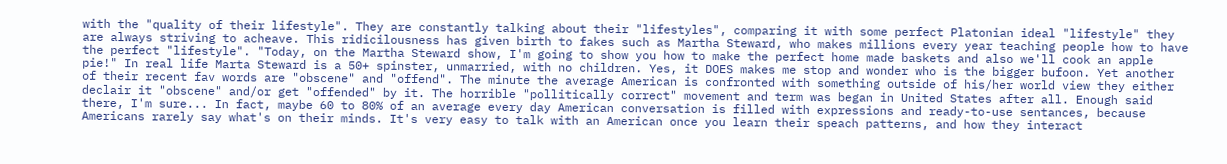with the "quality of their lifestyle". They are constantly talking about their "lifestyles", comparing it with some perfect Platonian ideal "lifestyle" they are always striving to acheave. This ridicilousness has given birth to fakes such as Martha Steward, who makes millions every year teaching people how to have the perfect "lifestyle". "Today, on the Martha Steward show, I'm going to show you how to make the perfect home made baskets and also we'll cook an apple pie!" In real life Marta Steward is a 50+ spinster, unmarried, with no children. Yes, it DOES makes me stop and wonder who is the bigger bufoon. Yet another of their recent fav words are "obscene" and "offend". The minute the average American is confronted with something outside of his/her world view they either declair it "obscene" and/or get "offended" by it. The horrible "pollitically correct" movement and term was began in United States after all. Enough said there, I'm sure... In fact, maybe 60 to 80% of an average every day American conversation is filled with expressions and ready-to-use sentances, because Americans rarely say what's on their minds. It's very easy to talk with an American once you learn their speach patterns, and how they interact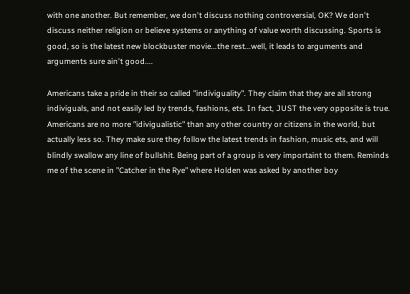with one another. But remember, we don't discuss nothing controversial, OK? We don't discuss neither religion or believe systems or anything of value worth discussing. Sports is good, so is the latest new blockbuster movie...the rest...well, it leads to arguments and arguments sure ain't good....

Americans take a pride in their so called "indiviguality". They claim that they are all strong indiviguals, and not easily led by trends, fashions, ets. In fact, JUST the very opposite is true. Americans are no more "idivigualistic" than any other country or citizens in the world, but actually less so. They make sure they follow the latest trends in fashion, music ets, and will blindly swallow any line of bullshit. Being part of a group is very importaint to them. Reminds me of the scene in "Catcher in the Rye" where Holden was asked by another boy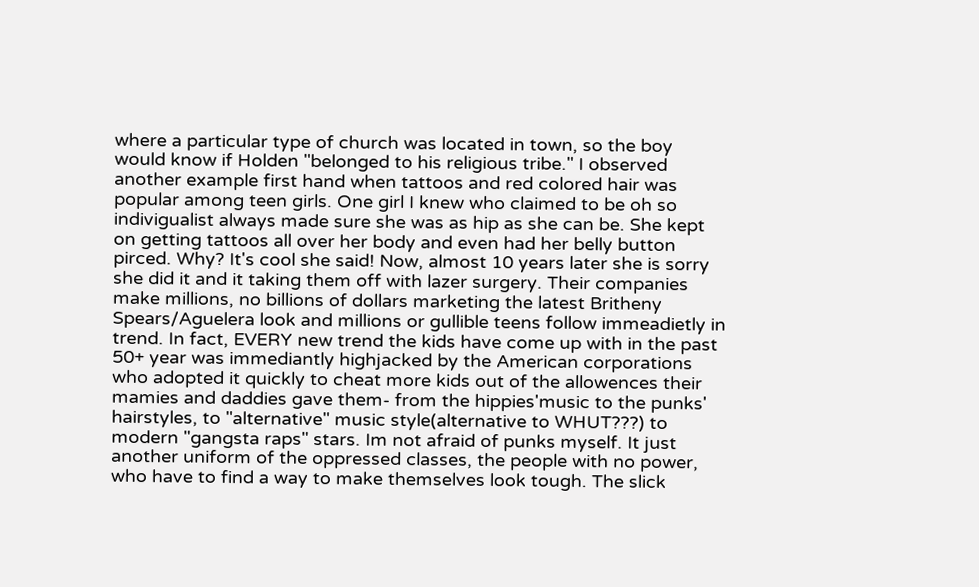where a particular type of church was located in town, so the boy would know if Holden "belonged to his religious tribe." I observed another example first hand when tattoos and red colored hair was popular among teen girls. One girl I knew who claimed to be oh so indivigualist always made sure she was as hip as she can be. She kept on getting tattoos all over her body and even had her belly button pirced. Why? It's cool she said! Now, almost 10 years later she is sorry she did it and it taking them off with lazer surgery. Their companies make millions, no billions of dollars marketing the latest Britheny Spears/Aguelera look and millions or gullible teens follow immeadietly in trend. In fact, EVERY new trend the kids have come up with in the past 50+ year was immediantly highjacked by the American corporations who adopted it quickly to cheat more kids out of the allowences their mamies and daddies gave them- from the hippies'music to the punks' hairstyles, to "alternative" music style(alternative to WHUT???) to modern "gangsta raps" stars. Im not afraid of punks myself. It just another uniform of the oppressed classes, the people with no power, who have to find a way to make themselves look tough. The slick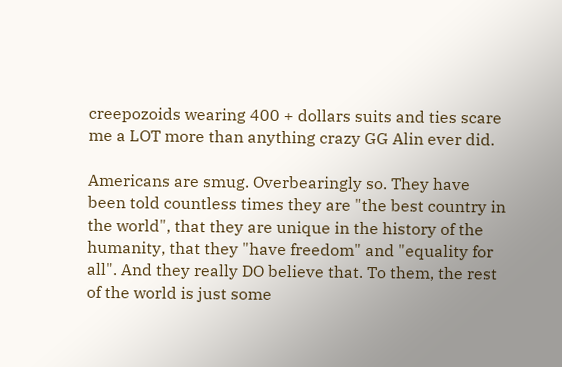creepozoids wearing 400 + dollars suits and ties scare me a LOT more than anything crazy GG Alin ever did.

Americans are smug. Overbearingly so. They have been told countless times they are "the best country in the world", that they are unique in the history of the humanity, that they "have freedom" and "equality for all". And they really DO believe that. To them, the rest of the world is just some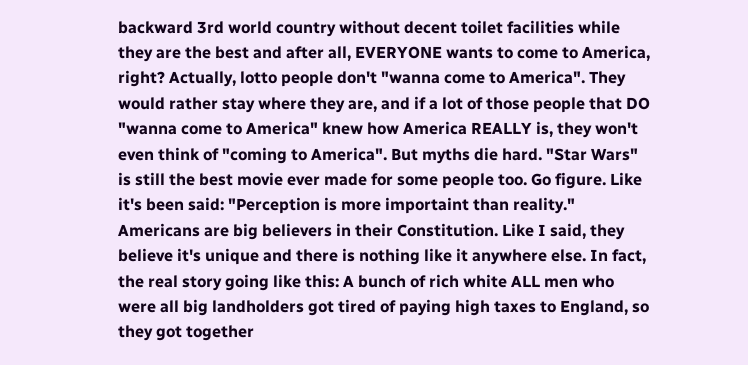backward 3rd world country without decent toilet facilities while they are the best and after all, EVERYONE wants to come to America, right? Actually, lotto people don't "wanna come to America". They would rather stay where they are, and if a lot of those people that DO "wanna come to America" knew how America REALLY is, they won't even think of "coming to America". But myths die hard. "Star Wars" is still the best movie ever made for some people too. Go figure. Like it's been said: "Perception is more importaint than reality." Americans are big believers in their Constitution. Like I said, they believe it's unique and there is nothing like it anywhere else. In fact, the real story going like this: A bunch of rich white ALL men who were all big landholders got tired of paying high taxes to England, so they got together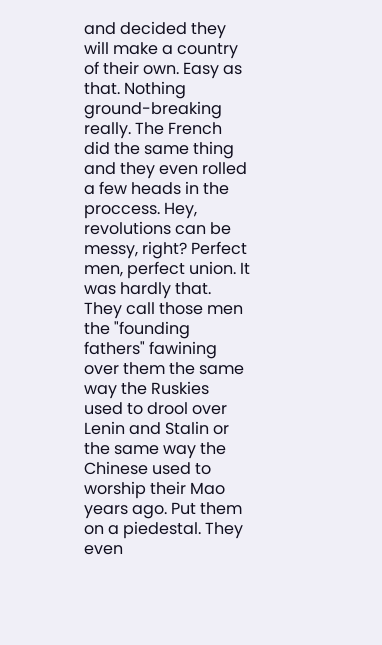and decided they will make a country of their own. Easy as that. Nothing ground-breaking really. The French did the same thing and they even rolled a few heads in the proccess. Hey, revolutions can be messy, right? Perfect men, perfect union. It was hardly that. They call those men the "founding fathers" fawining over them the same way the Ruskies used to drool over Lenin and Stalin or the same way the Chinese used to worship their Mao years ago. Put them on a piedestal. They even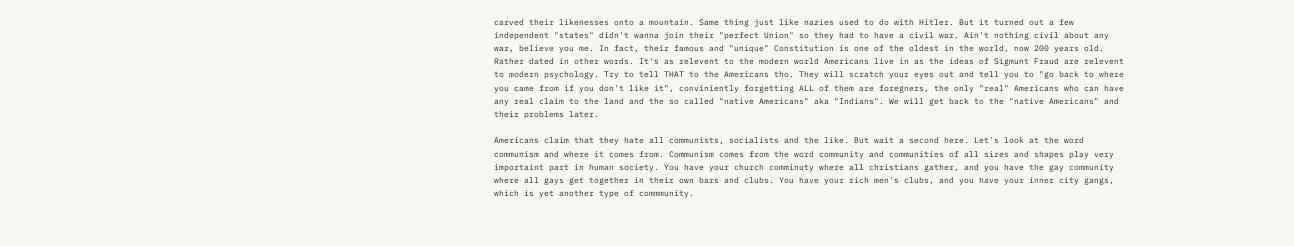carved their likenesses onto a mountain. Same thing just like nazies used to do with Hitler. But it turned out a few independent "states" didn't wanna join their "perfect Union" so they had to have a civil war. Ain't nothing civil about any war, believe you me. In fact, their famous and "unique" Constitution is one of the oldest in the world, now 200 years old. Rather dated in other words. It's as relevent to the modern world Americans live in as the ideas of Sigmunt Fraud are relevent to modern psychology. Try to tell THAT to the Americans tho. They will scratch your eyes out and tell you to "go back to where you came from if you don't like it", conviniently forgetting ALL of them are foregners, the only "real" Americans who can have any real claim to the land and the so called "native Americans" aka "Indians". We will get back to the "native Americans" and their problems later.

Americans claim that they hate all communists, socialists and the like. But wait a second here. Let's look at the word communism and where it comes from. Communism comes from the word community and communities of all sizes and shapes play very importaint part in human society. You have your church comminuty where all christians gather, and you have the gay community where all gays get together in their own bars and clubs. You have your rich men's clubs, and you have your inner city gangs, which is yet another type of commmunity.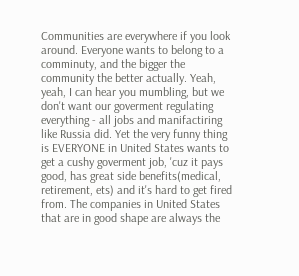Communities are everywhere if you look around. Everyone wants to belong to a comminuty, and the bigger the community the better actually. Yeah, yeah, I can hear you mumbling, but we don't want our goverment regulating everything - all jobs and manifactiring like Russia did. Yet the very funny thing is EVERYONE in United States wants to get a cushy goverment job, 'cuz it pays good, has great side benefits(medical, retirement, ets) and it's hard to get fired from. The companies in United States that are in good shape are always the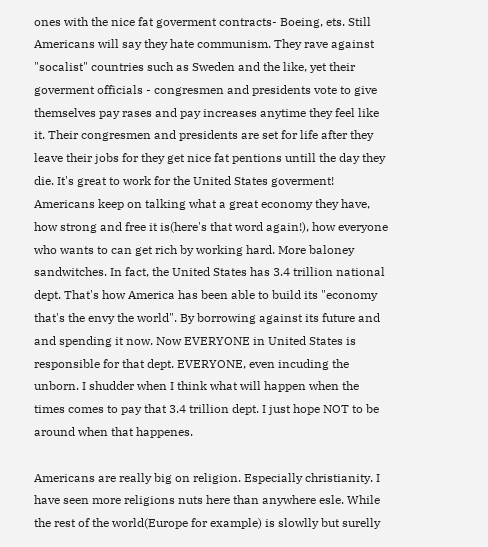ones with the nice fat goverment contracts- Boeing, ets. Still Americans will say they hate communism. They rave against "socalist" countries such as Sweden and the like, yet their goverment officials - congresmen and presidents vote to give themselves pay rases and pay increases anytime they feel like it. Their congresmen and presidents are set for life after they leave their jobs for they get nice fat pentions untill the day they die. It's great to work for the United States goverment! Americans keep on talking what a great economy they have, how strong and free it is(here's that word again!), how everyone who wants to can get rich by working hard. More baloney sandwitches. In fact, the United States has 3.4 trillion national dept. That's how America has been able to build its "economy that's the envy the world". By borrowing against its future and and spending it now. Now EVERYONE in United States is responsible for that dept. EVERYONE, even incuding the unborn. I shudder when I think what will happen when the times comes to pay that 3.4 trillion dept. I just hope NOT to be around when that happenes.

Americans are really big on religion. Especially christianity. I have seen more religions nuts here than anywhere esle. While the rest of the world(Europe for example) is slowlly but surelly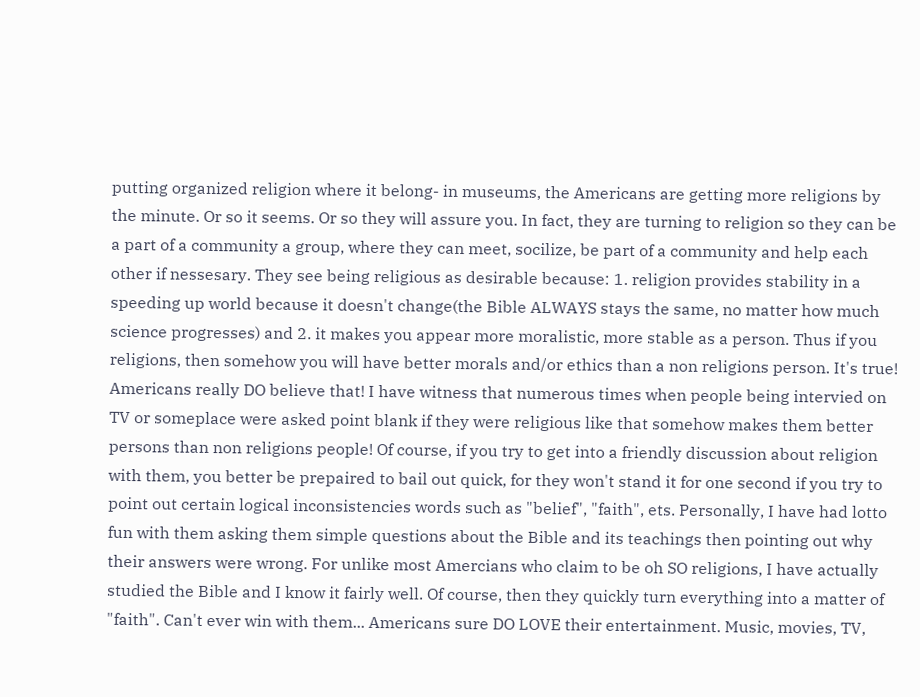putting organized religion where it belong- in museums, the Americans are getting more religions by the minute. Or so it seems. Or so they will assure you. In fact, they are turning to religion so they can be a part of a community a group, where they can meet, socilize, be part of a community and help each other if nessesary. They see being religious as desirable because: 1. religion provides stability in a speeding up world because it doesn't change(the Bible ALWAYS stays the same, no matter how much science progresses) and 2. it makes you appear more moralistic, more stable as a person. Thus if you religions, then somehow you will have better morals and/or ethics than a non religions person. It's true! Americans really DO believe that! I have witness that numerous times when people being intervied on TV or someplace were asked point blank if they were religious like that somehow makes them better persons than non religions people! Of course, if you try to get into a friendly discussion about religion with them, you better be prepaired to bail out quick, for they won't stand it for one second if you try to point out certain logical inconsistencies words such as "belief", "faith", ets. Personally, I have had lotto fun with them asking them simple questions about the Bible and its teachings then pointing out why their answers were wrong. For unlike most Amercians who claim to be oh SO religions, I have actually studied the Bible and I know it fairly well. Of course, then they quickly turn everything into a matter of "faith". Can't ever win with them... Americans sure DO LOVE their entertainment. Music, movies, TV,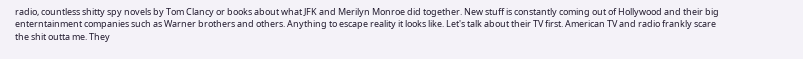radio, countless shitty spy novels by Tom Clancy or books about what JFK and Merilyn Monroe did together. New stuff is constantly coming out of Hollywood and their big enterntainment companies such as Warner brothers and others. Anything to escape reality it looks like. Let's talk about their TV first. American TV and radio frankly scare the shit outta me. They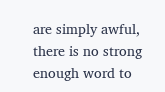are simply awful, there is no strong enough word to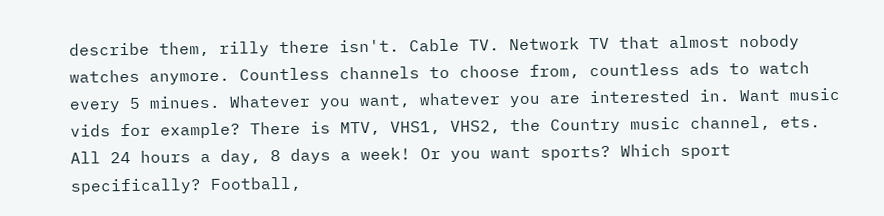describe them, rilly there isn't. Cable TV. Network TV that almost nobody watches anymore. Countless channels to choose from, countless ads to watch every 5 minues. Whatever you want, whatever you are interested in. Want music vids for example? There is MTV, VHS1, VHS2, the Country music channel, ets. All 24 hours a day, 8 days a week! Or you want sports? Which sport specifically? Football,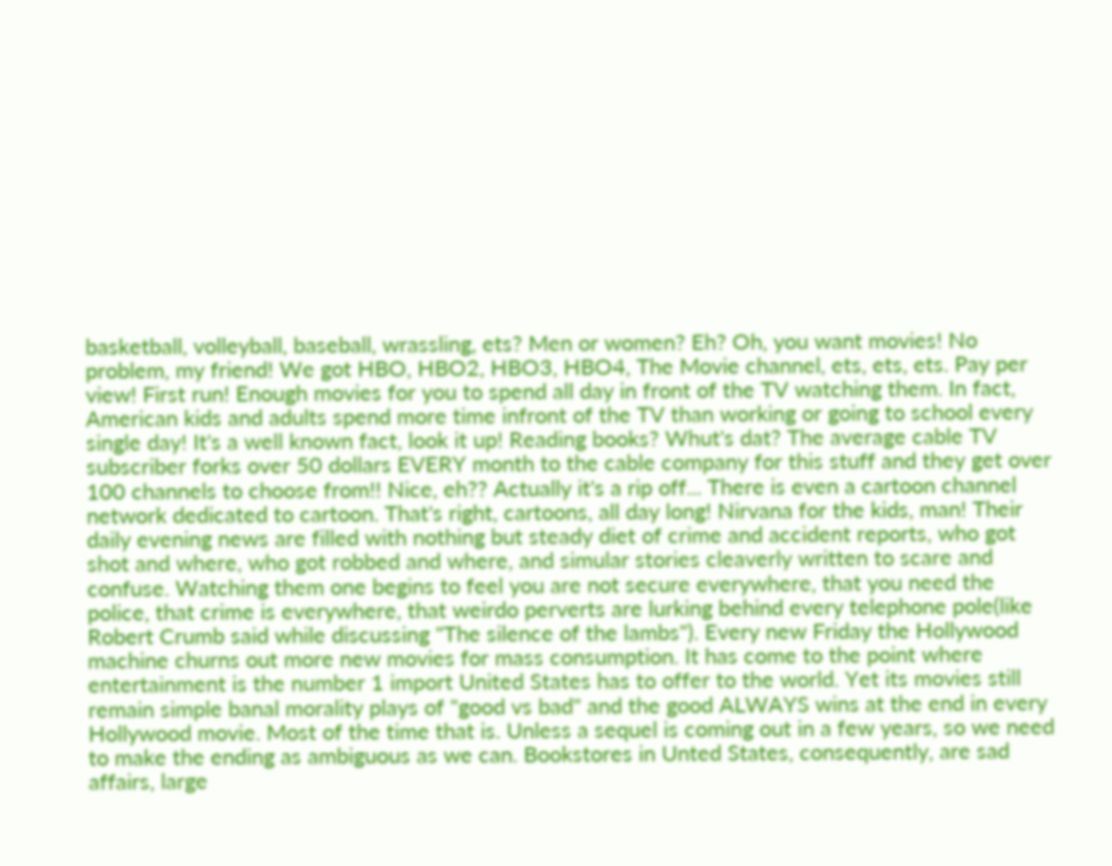basketball, volleyball, baseball, wrassling, ets? Men or women? Eh? Oh, you want movies! No problem, my friend! We got HBO, HBO2, HBO3, HBO4, The Movie channel, ets, ets, ets. Pay per view! First run! Enough movies for you to spend all day in front of the TV watching them. In fact, American kids and adults spend more time infront of the TV than working or going to school every single day! It's a well known fact, look it up! Reading books? Whut's dat? The average cable TV subscriber forks over 50 dollars EVERY month to the cable company for this stuff and they get over 100 channels to choose from!! Nice, eh?? Actually it's a rip off... There is even a cartoon channel network dedicated to cartoon. That's right, cartoons, all day long! Nirvana for the kids, man! Their daily evening news are filled with nothing but steady diet of crime and accident reports, who got shot and where, who got robbed and where, and simular stories cleaverly written to scare and confuse. Watching them one begins to feel you are not secure everywhere, that you need the police, that crime is everywhere, that weirdo perverts are lurking behind every telephone pole(like Robert Crumb said while discussing "The silence of the lambs"). Every new Friday the Hollywood machine churns out more new movies for mass consumption. It has come to the point where entertainment is the number 1 import United States has to offer to the world. Yet its movies still remain simple banal morality plays of "good vs bad" and the good ALWAYS wins at the end in every Hollywood movie. Most of the time that is. Unless a sequel is coming out in a few years, so we need to make the ending as ambiguous as we can. Bookstores in Unted States, consequently, are sad affairs, large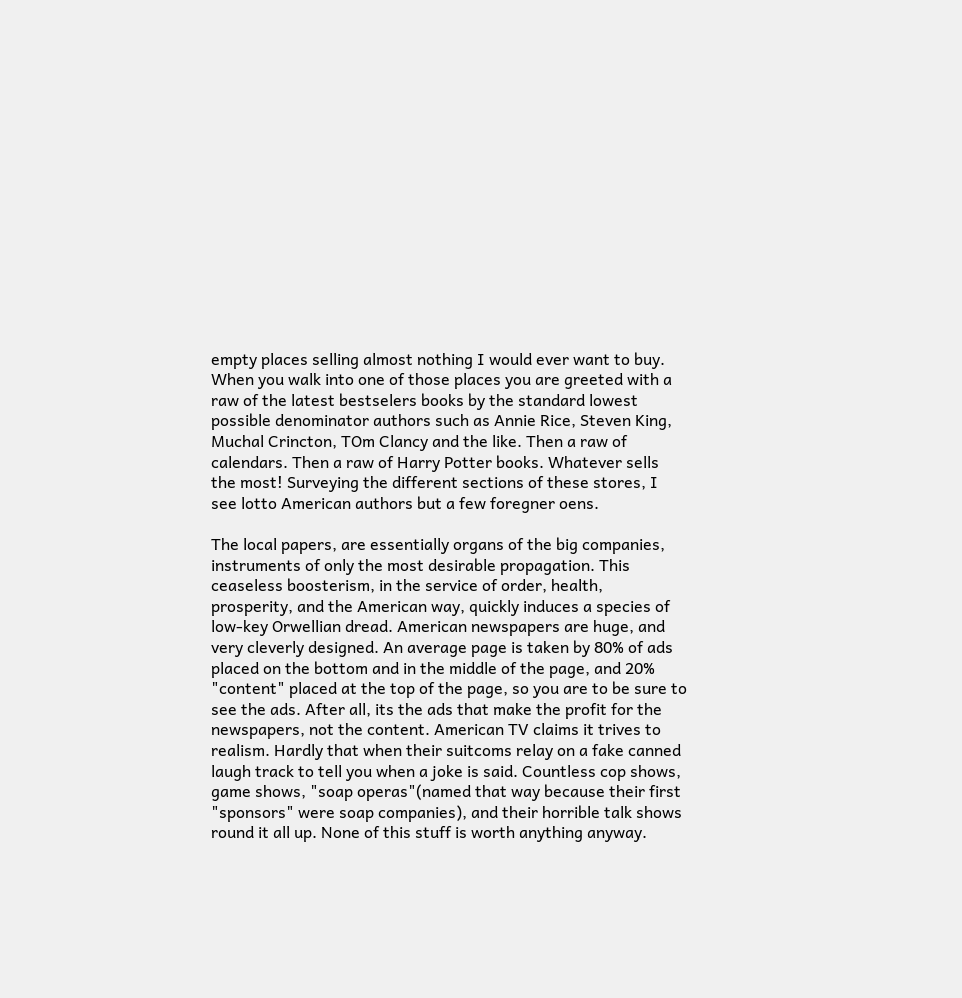empty places selling almost nothing I would ever want to buy. When you walk into one of those places you are greeted with a raw of the latest bestselers books by the standard lowest possible denominator authors such as Annie Rice, Steven King, Muchal Crincton, TOm Clancy and the like. Then a raw of calendars. Then a raw of Harry Potter books. Whatever sells the most! Surveying the different sections of these stores, I see lotto American authors but a few foregner oens.

The local papers, are essentially organs of the big companies, instruments of only the most desirable propagation. This ceaseless boosterism, in the service of order, health, prosperity, and the American way, quickly induces a species of low-key Orwellian dread. American newspapers are huge, and very cleverly designed. An average page is taken by 80% of ads placed on the bottom and in the middle of the page, and 20% "content" placed at the top of the page, so you are to be sure to see the ads. After all, its the ads that make the profit for the newspapers, not the content. American TV claims it trives to realism. Hardly that when their suitcoms relay on a fake canned laugh track to tell you when a joke is said. Countless cop shows, game shows, "soap operas"(named that way because their first "sponsors" were soap companies), and their horrible talk shows round it all up. None of this stuff is worth anything anyway.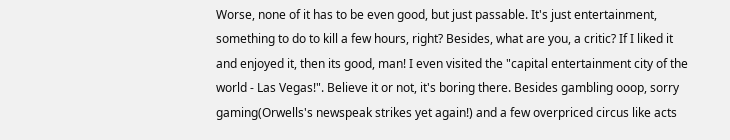Worse, none of it has to be even good, but just passable. It's just entertainment, something to do to kill a few hours, right? Besides, what are you, a critic? If I liked it and enjoyed it, then its good, man! I even visited the "capital entertainment city of the world - Las Vegas!". Believe it or not, it's boring there. Besides gambling ooop, sorry gaming(Orwells's newspeak strikes yet again!) and a few overpriced circus like acts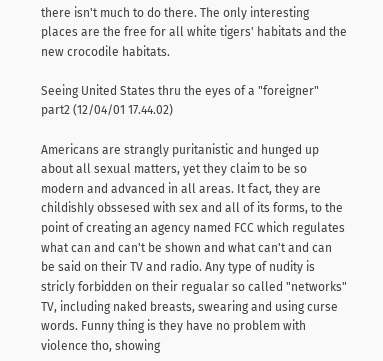there isn't much to do there. The only interesting places are the free for all white tigers' habitats and the new crocodile habitats.

Seeing United States thru the eyes of a "foreigner" part2 (12/04/01 17.44.02)

Americans are strangly puritanistic and hunged up about all sexual matters, yet they claim to be so modern and advanced in all areas. It fact, they are childishly obssesed with sex and all of its forms, to the point of creating an agency named FCC which regulates what can and can't be shown and what can't and can be said on their TV and radio. Any type of nudity is stricly forbidden on their regualar so called "networks" TV, including naked breasts, swearing and using curse words. Funny thing is they have no problem with violence tho, showing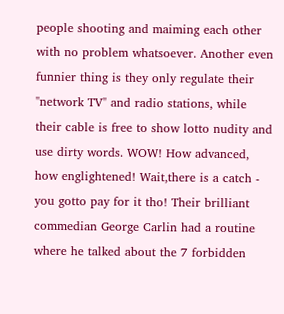people shooting and maiming each other with no problem whatsoever. Another even funnier thing is they only regulate their "network TV" and radio stations, while their cable is free to show lotto nudity and use dirty words. WOW! How advanced, how englightened! Wait,there is a catch - you gotto pay for it tho! Their brilliant commedian George Carlin had a routine where he talked about the 7 forbidden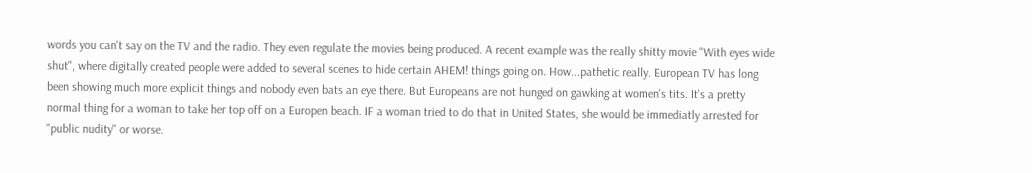words you can't say on the TV and the radio. They even regulate the movies being produced. A recent example was the really shitty movie "With eyes wide shut", where digitally created people were added to several scenes to hide certain AHEM! things going on. How...pathetic really. European TV has long been showing much more explicit things and nobody even bats an eye there. But Europeans are not hunged on gawking at women's tits. It's a pretty normal thing for a woman to take her top off on a Europen beach. IF a woman tried to do that in United States, she would be immediatly arrested for "public nudity" or worse.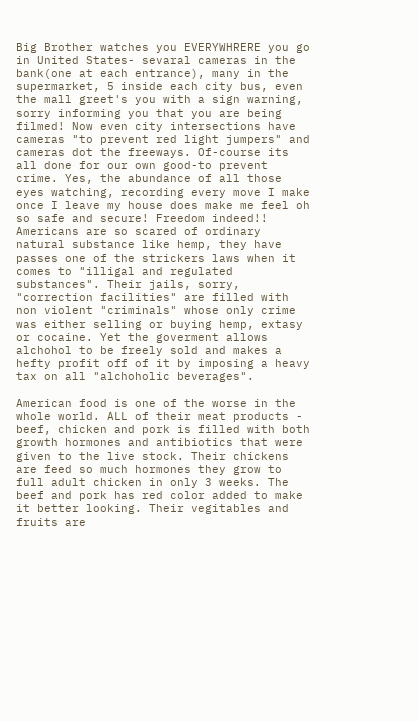Big Brother watches you EVERYWHRERE you go in United States- sevaral cameras in the bank(one at each entrance), many in the supermarket, 5 inside each city bus, even the mall greet's you with a sign warning, sorry informing you that you are being filmed! Now even city intersections have cameras "to prevent red light jumpers" and cameras dot the freeways. Of-course its all done for our own good-to prevent crime. Yes, the abundance of all those eyes watching, recording every move I make once I leave my house does make me feel oh so safe and secure! Freedom indeed!! Americans are so scared of ordinary natural substance like hemp, they have passes one of the strickers laws when it comes to "illigal and regulated substances". Their jails, sorry, "correction facilities" are filled with non violent "criminals" whose only crime was either selling or buying hemp, extasy or cocaine. Yet the goverment allows alchohol to be freely sold and makes a hefty profit off of it by imposing a heavy tax on all "alchoholic beverages".

American food is one of the worse in the whole world. ALL of their meat products - beef, chicken and pork is filled with both growth hormones and antibiotics that were given to the live stock. Their chickens are feed so much hormones they grow to full adult chicken in only 3 weeks. The beef and pork has red color added to make it better looking. Their vegitables and fruits are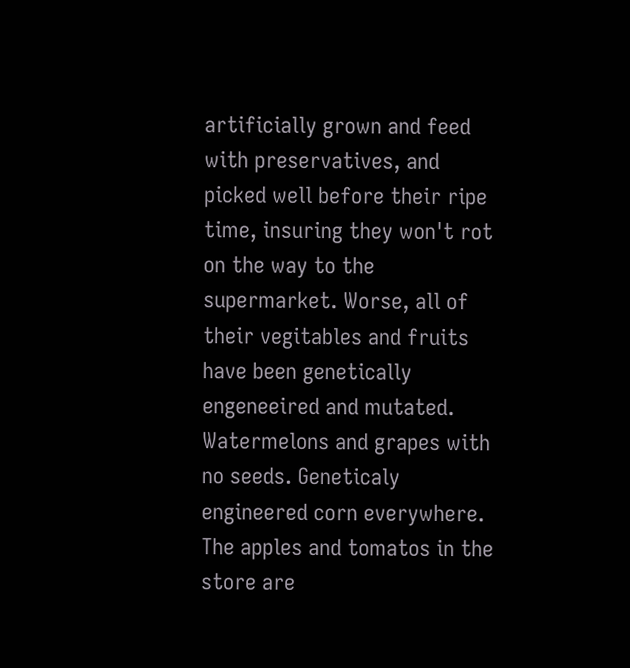artificially grown and feed with preservatives, and picked well before their ripe time, insuring they won't rot on the way to the supermarket. Worse, all of their vegitables and fruits have been genetically engeneeired and mutated. Watermelons and grapes with no seeds. Geneticaly engineered corn everywhere. The apples and tomatos in the store are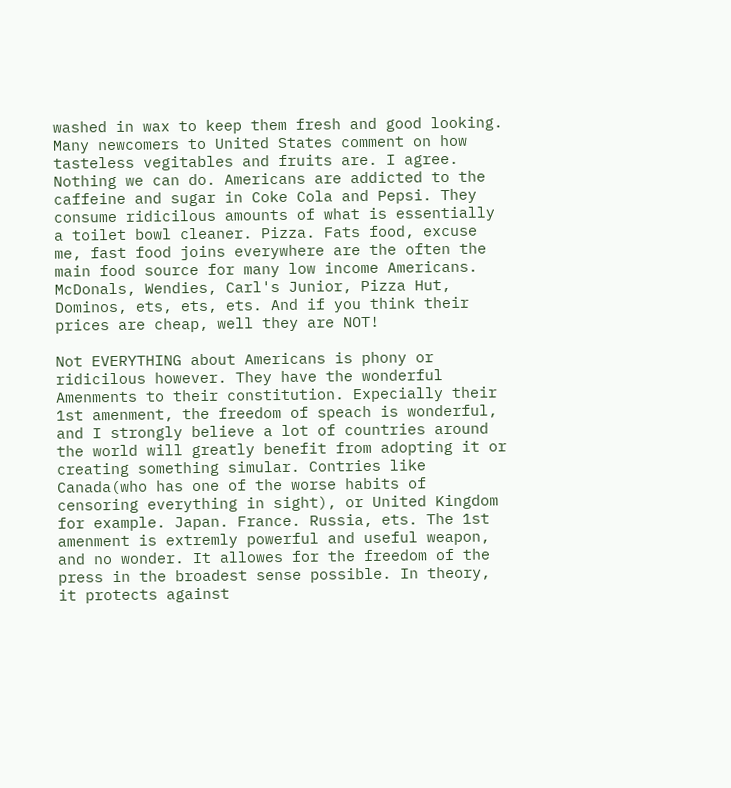washed in wax to keep them fresh and good looking. Many newcomers to United States comment on how tasteless vegitables and fruits are. I agree. Nothing we can do. Americans are addicted to the caffeine and sugar in Coke Cola and Pepsi. They consume ridicilous amounts of what is essentially a toilet bowl cleaner. Pizza. Fats food, excuse me, fast food joins everywhere are the often the main food source for many low income Americans. McDonals, Wendies, Carl's Junior, Pizza Hut, Dominos, ets, ets, ets. And if you think their prices are cheap, well they are NOT!

Not EVERYTHING about Americans is phony or ridicilous however. They have the wonderful Amenments to their constitution. Expecially their 1st amenment, the freedom of speach is wonderful, and I strongly believe a lot of countries around the world will greatly benefit from adopting it or creating something simular. Contries like Canada(who has one of the worse habits of censoring everything in sight), or United Kingdom for example. Japan. France. Russia, ets. The 1st amenment is extremly powerful and useful weapon, and no wonder. It allowes for the freedom of the press in the broadest sense possible. In theory, it protects against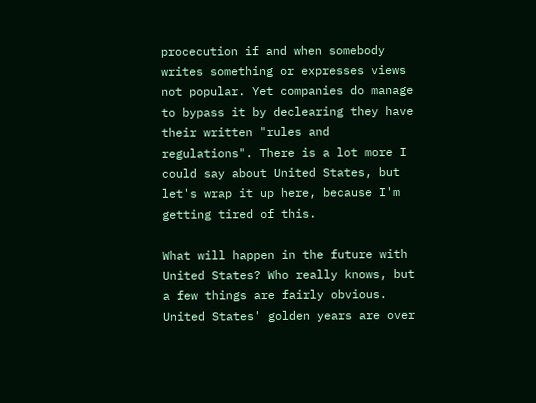procecution if and when somebody writes something or expresses views not popular. Yet companies do manage to bypass it by declearing they have their written "rules and regulations". There is a lot more I could say about United States, but let's wrap it up here, because I'm getting tired of this.

What will happen in the future with United States? Who really knows, but a few things are fairly obvious. United States' golden years are over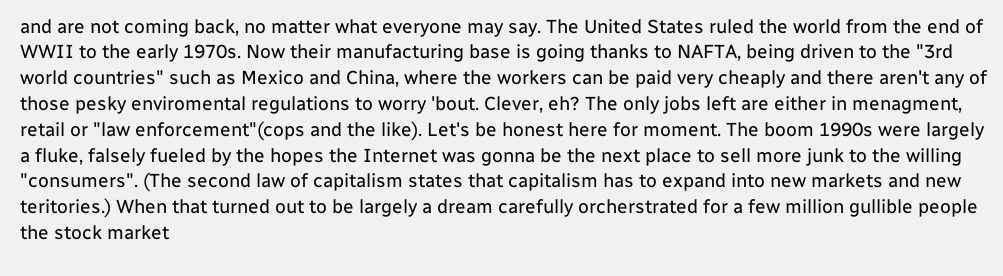and are not coming back, no matter what everyone may say. The United States ruled the world from the end of WWII to the early 1970s. Now their manufacturing base is going thanks to NAFTA, being driven to the "3rd world countries" such as Mexico and China, where the workers can be paid very cheaply and there aren't any of those pesky enviromental regulations to worry 'bout. Clever, eh? The only jobs left are either in menagment, retail or "law enforcement"(cops and the like). Let's be honest here for moment. The boom 1990s were largely a fluke, falsely fueled by the hopes the Internet was gonna be the next place to sell more junk to the willing "consumers". (The second law of capitalism states that capitalism has to expand into new markets and new teritories.) When that turned out to be largely a dream carefully orcherstrated for a few million gullible people the stock market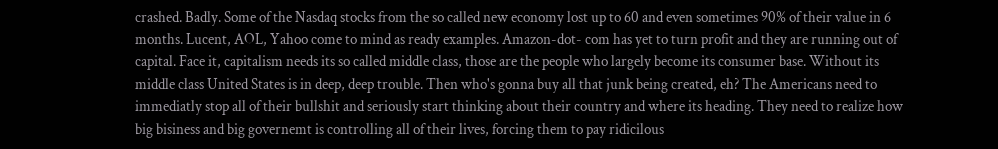crashed. Badly. Some of the Nasdaq stocks from the so called new economy lost up to 60 and even sometimes 90% of their value in 6 months. Lucent, AOL, Yahoo come to mind as ready examples. Amazon-dot- com has yet to turn profit and they are running out of capital. Face it, capitalism needs its so called middle class, those are the people who largely become its consumer base. Without its middle class United States is in deep, deep trouble. Then who's gonna buy all that junk being created, eh? The Americans need to immediatly stop all of their bullshit and seriously start thinking about their country and where its heading. They need to realize how big bisiness and big governemt is controlling all of their lives, forcing them to pay ridicilous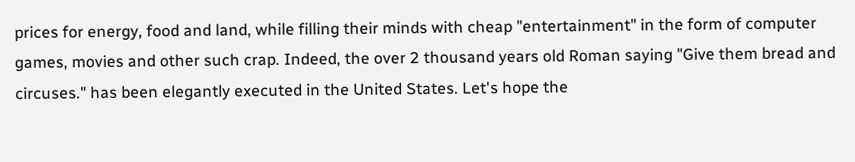prices for energy, food and land, while filling their minds with cheap "entertainment" in the form of computer games, movies and other such crap. Indeed, the over 2 thousand years old Roman saying "Give them bread and circuses." has been elegantly executed in the United States. Let's hope the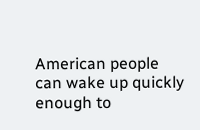American people can wake up quickly enough to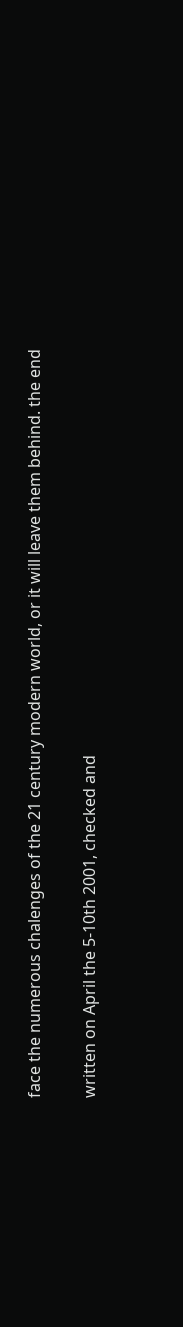face the numerous chalenges of the 21 century modern world, or it will leave them behind. the end

written on April the 5-10th 2001, checked and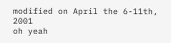modified on April the 6-11th, 2001
oh yeah